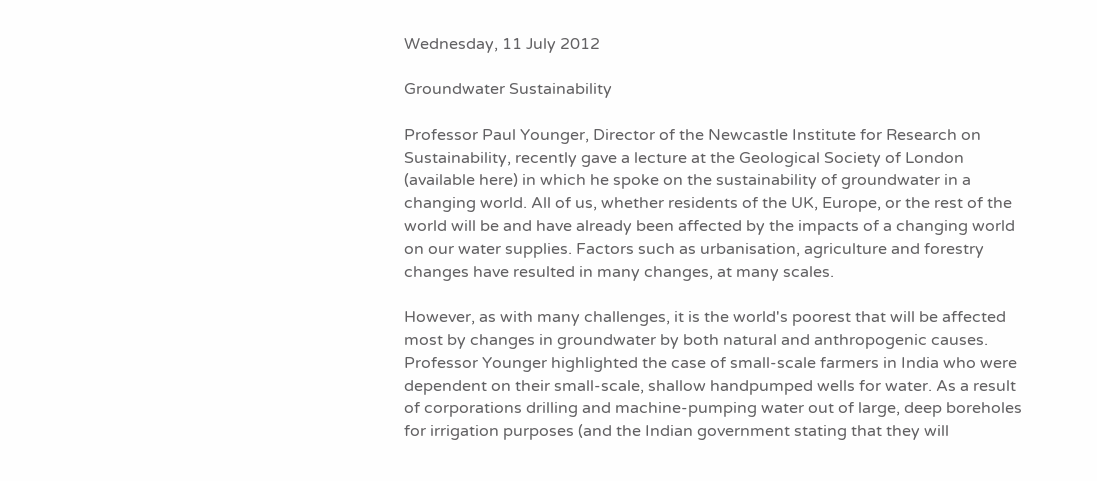Wednesday, 11 July 2012

Groundwater Sustainability

Professor Paul Younger, Director of the Newcastle Institute for Research on Sustainability, recently gave a lecture at the Geological Society of London (available here) in which he spoke on the sustainability of groundwater in a changing world. All of us, whether residents of the UK, Europe, or the rest of the world will be and have already been affected by the impacts of a changing world on our water supplies. Factors such as urbanisation, agriculture and forestry changes have resulted in many changes, at many scales.

However, as with many challenges, it is the world's poorest that will be affected most by changes in groundwater by both natural and anthropogenic causes. Professor Younger highlighted the case of small-scale farmers in India who were dependent on their small-scale, shallow handpumped wells for water. As a result of corporations drilling and machine-pumping water out of large, deep boreholes for irrigation purposes (and the Indian government stating that they will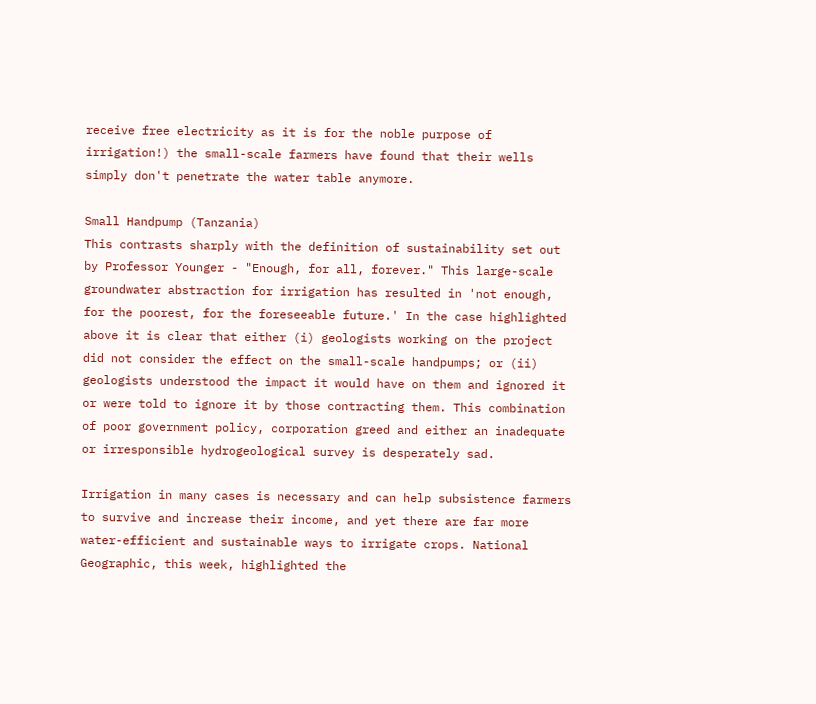receive free electricity as it is for the noble purpose of irrigation!) the small-scale farmers have found that their wells simply don't penetrate the water table anymore.

Small Handpump (Tanzania)
This contrasts sharply with the definition of sustainability set out by Professor Younger - "Enough, for all, forever." This large-scale groundwater abstraction for irrigation has resulted in 'not enough, for the poorest, for the foreseeable future.' In the case highlighted above it is clear that either (i) geologists working on the project did not consider the effect on the small-scale handpumps; or (ii) geologists understood the impact it would have on them and ignored it or were told to ignore it by those contracting them. This combination of poor government policy, corporation greed and either an inadequate or irresponsible hydrogeological survey is desperately sad.

Irrigation in many cases is necessary and can help subsistence farmers to survive and increase their income, and yet there are far more water-efficient and sustainable ways to irrigate crops. National Geographic, this week, highlighted the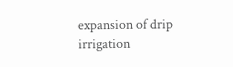expansion of drip irrigation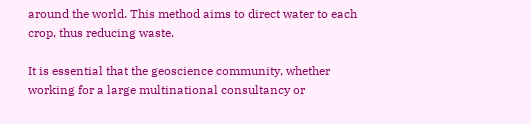around the world. This method aims to direct water to each crop, thus reducing waste.

It is essential that the geoscience community, whether working for a large multinational consultancy or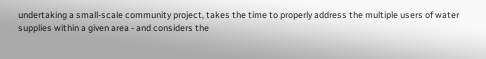undertaking a small-scale community project, takes the time to properly address the multiple users of water supplies within a given area - and considers the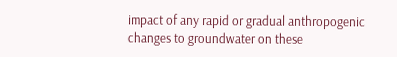impact of any rapid or gradual anthropogenic changes to groundwater on these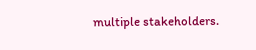multiple stakeholders.